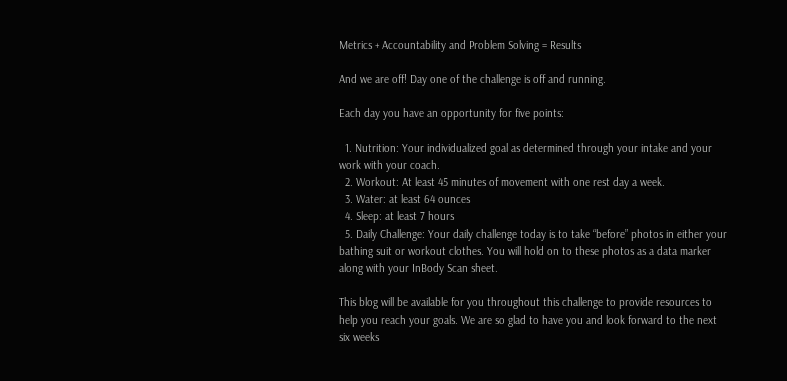Metrics + Accountability and Problem Solving = Results

And we are off! Day one of the challenge is off and running.

Each day you have an opportunity for five points:

  1. Nutrition: Your individualized goal as determined through your intake and your work with your coach.
  2. Workout: At least 45 minutes of movement with one rest day a week.
  3. Water: at least 64 ounces
  4. Sleep: at least 7 hours
  5. Daily Challenge: Your daily challenge today is to take “before” photos in either your bathing suit or workout clothes. You will hold on to these photos as a data marker along with your InBody Scan sheet.

This blog will be available for you throughout this challenge to provide resources to help you reach your goals. We are so glad to have you and look forward to the next six weeks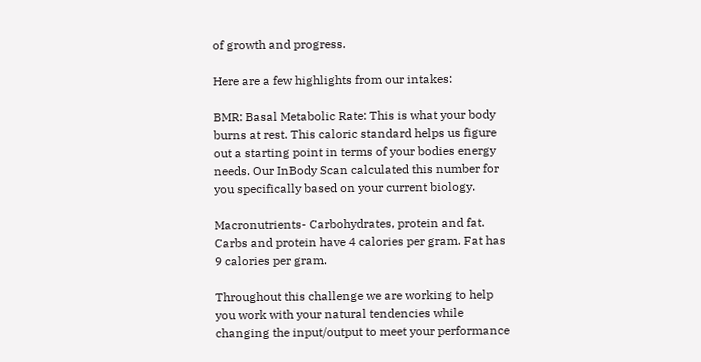of growth and progress.

Here are a few highlights from our intakes:

BMR: Basal Metabolic Rate: This is what your body burns at rest. This caloric standard helps us figure out a starting point in terms of your bodies energy needs. Our InBody Scan calculated this number for you specifically based on your current biology.

Macronutrients- Carbohydrates, protein and fat. Carbs and protein have 4 calories per gram. Fat has 9 calories per gram.

Throughout this challenge we are working to help you work with your natural tendencies while changing the input/output to meet your performance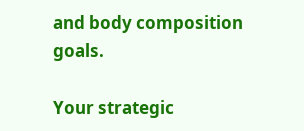and body composition goals.

Your strategic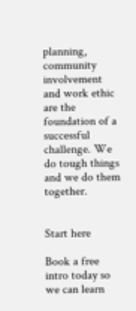planning, community involvement and work ethic are the foundation of a successful challenge. We do tough things and we do them together.


Start here

Book a free intro today so we can learn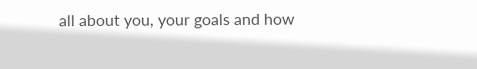all about you, your goals and how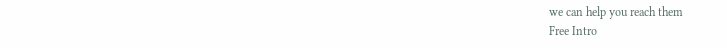we can help you reach them
Free Intro